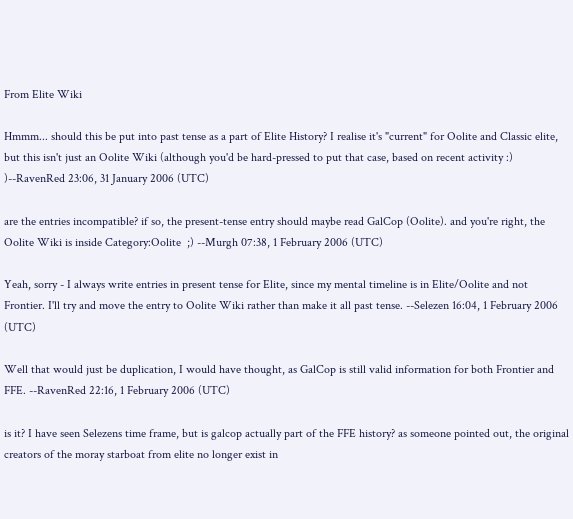From Elite Wiki

Hmmm... should this be put into past tense as a part of Elite History? I realise it's "current" for Oolite and Classic elite, but this isn't just an Oolite Wiki (although you'd be hard-pressed to put that case, based on recent activity :) )--RavenRed 23:06, 31 January 2006 (UTC)

are the entries incompatible? if so, the present-tense entry should maybe read GalCop (Oolite). and you're right, the Oolite Wiki is inside Category:Oolite  ;) --Murgh 07:38, 1 February 2006 (UTC)

Yeah, sorry - I always write entries in present tense for Elite, since my mental timeline is in Elite/Oolite and not Frontier. I'll try and move the entry to Oolite Wiki rather than make it all past tense. --Selezen 16:04, 1 February 2006 (UTC)

Well that would just be duplication, I would have thought, as GalCop is still valid information for both Frontier and FFE. --RavenRed 22:16, 1 February 2006 (UTC)

is it? I have seen Selezens time frame, but is galcop actually part of the FFE history? as someone pointed out, the original creators of the moray starboat from elite no longer exist in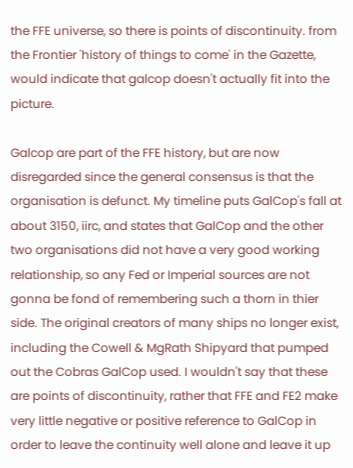the FFE universe, so there is points of discontinuity. from the Frontier 'history of things to come' in the Gazette, would indicate that galcop doesn't actually fit into the picture.

Galcop are part of the FFE history, but are now disregarded since the general consensus is that the organisation is defunct. My timeline puts GalCop's fall at about 3150, iirc, and states that GalCop and the other two organisations did not have a very good working relationship, so any Fed or Imperial sources are not gonna be fond of remembering such a thorn in thier side. The original creators of many ships no longer exist, including the Cowell & MgRath Shipyard that pumped out the Cobras GalCop used. I wouldn't say that these are points of discontinuity, rather that FFE and FE2 make very little negative or positive reference to GalCop in order to leave the continuity well alone and leave it up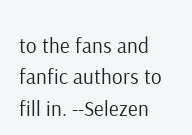to the fans and fanfic authors to fill in. --Selezen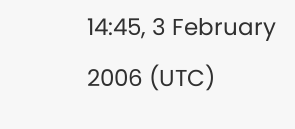14:45, 3 February 2006 (UTC)